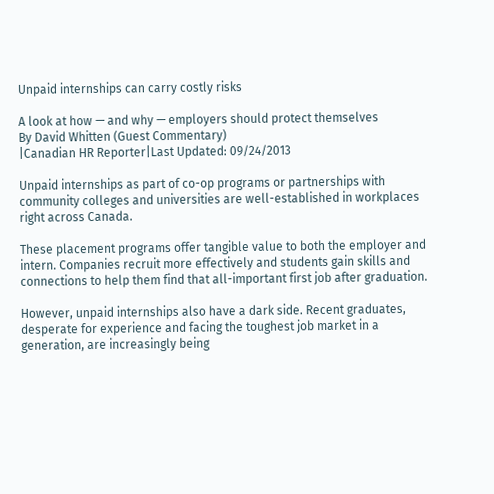Unpaid internships can carry costly risks

A look at how — and why — employers should protect themselves
By David Whitten (Guest Commentary)
|Canadian HR Reporter|Last Updated: 09/24/2013

Unpaid internships as part of co-op programs or partnerships with community colleges and universities are well-established in workplaces right across Canada.

These placement programs offer tangible value to both the employer and intern. Companies recruit more effectively and students gain skills and connections to help them find that all-important first job after graduation.

However, unpaid internships also have a dark side. Recent graduates, desperate for experience and facing the toughest job market in a generation, are increasingly being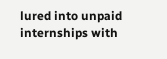lured into unpaid internships with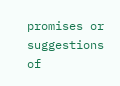promises or suggestions of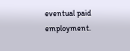eventual paid employment.